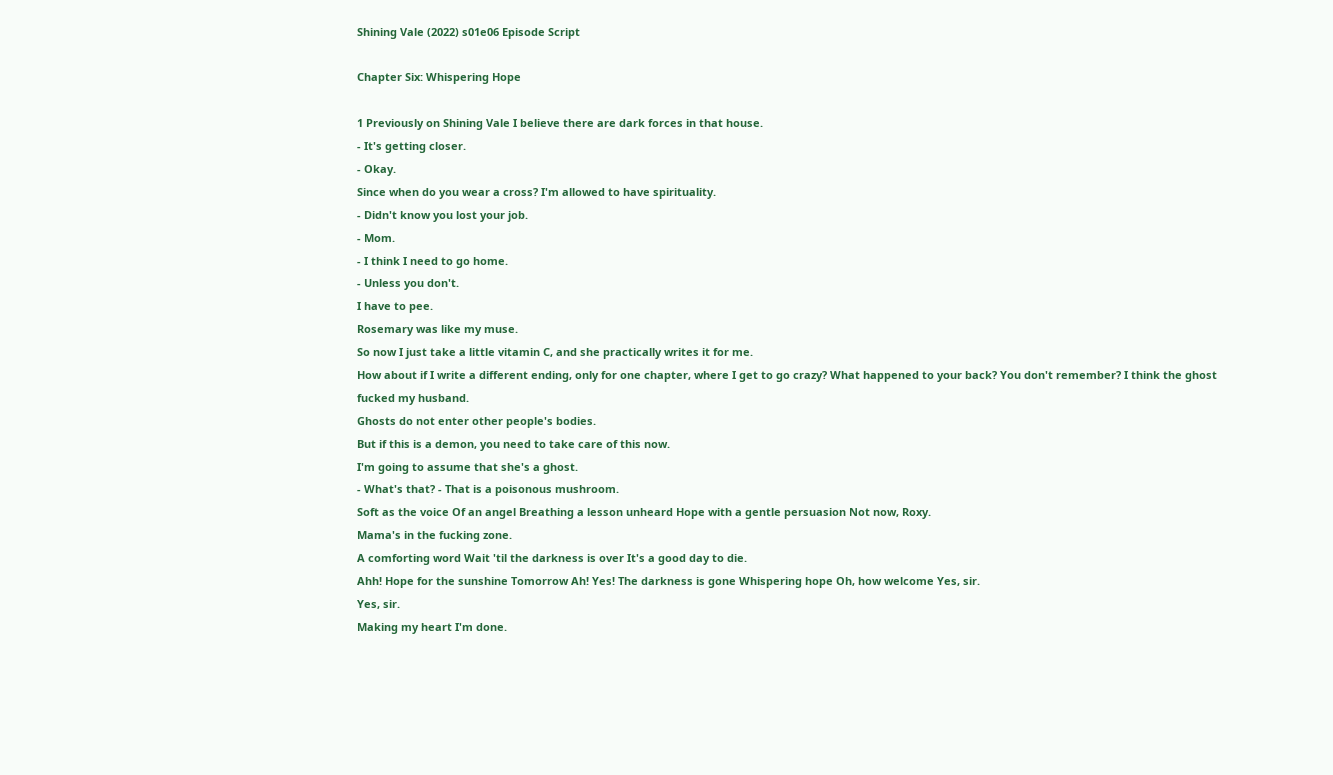Shining Vale (2022) s01e06 Episode Script

Chapter Six: Whispering Hope

1 Previously on Shining Vale I believe there are dark forces in that house.
- It's getting closer.
- Okay.
Since when do you wear a cross? I'm allowed to have spirituality.
- Didn't know you lost your job.
- Mom.
- I think I need to go home.
- Unless you don't.
I have to pee.
Rosemary was like my muse.
So now I just take a little vitamin C, and she practically writes it for me.
How about if I write a different ending, only for one chapter, where I get to go crazy? What happened to your back? You don't remember? I think the ghost fucked my husband.
Ghosts do not enter other people's bodies.
But if this is a demon, you need to take care of this now.
I'm going to assume that she's a ghost.
- What's that? - That is a poisonous mushroom.
Soft as the voice Of an angel Breathing a lesson unheard Hope with a gentle persuasion Not now, Roxy.
Mama's in the fucking zone.
A comforting word Wait 'til the darkness is over It's a good day to die.
Ahh! Hope for the sunshine Tomorrow Ah! Yes! The darkness is gone Whispering hope Oh, how welcome Yes, sir.
Yes, sir.
Making my heart I'm done.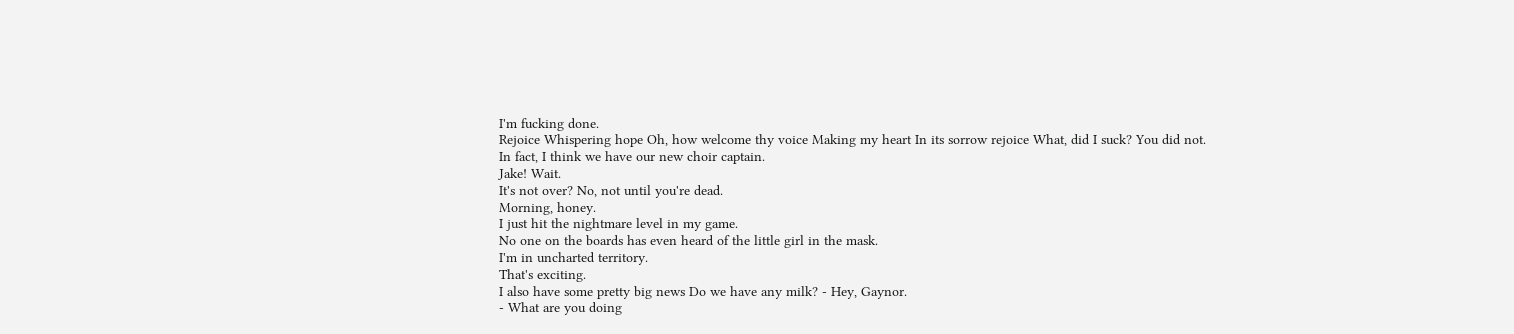I'm fucking done.
Rejoice Whispering hope Oh, how welcome thy voice Making my heart In its sorrow rejoice What, did I suck? You did not.
In fact, I think we have our new choir captain.
Jake! Wait.
It's not over? No, not until you're dead.
Morning, honey.
I just hit the nightmare level in my game.
No one on the boards has even heard of the little girl in the mask.
I'm in uncharted territory.
That's exciting.
I also have some pretty big news Do we have any milk? - Hey, Gaynor.
- What are you doing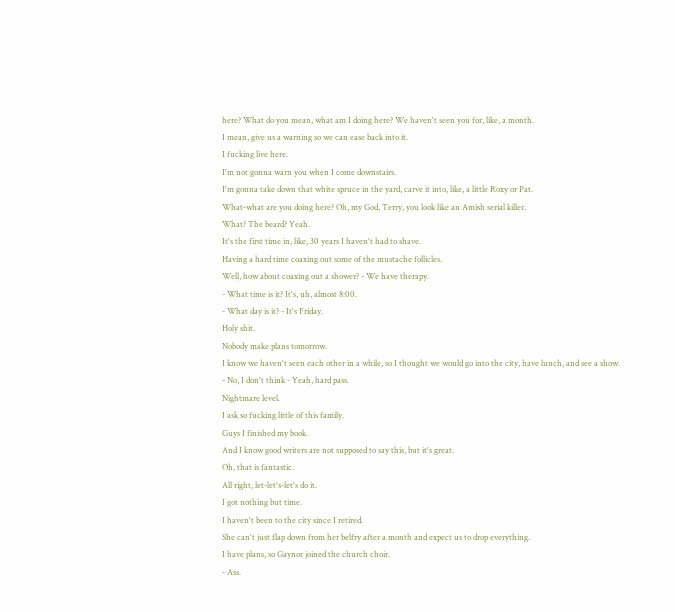here? What do you mean, what am I doing here? We haven't seen you for, like, a month.
I mean, give us a warning so we can ease back into it.
I fucking live here.
I'm not gonna warn you when I come downstairs.
I'm gonna take down that white spruce in the yard, carve it into, like, a little Roxy or Pat.
What-what are you doing here? Oh, my God, Terry, you look like an Amish serial killer.
What? The beard? Yeah.
It's the first time in, like, 30 years I haven't had to shave.
Having a hard time coaxing out some of the mustache follicles.
Well, how about coaxing out a shower? - We have therapy.
- What time is it? It's, uh, almost 8:00.
- What day is it? - It's Friday.
Holy shit.
Nobody make plans tomorrow.
I know we haven't seen each other in a while, so I thought we would go into the city, have lunch, and see a show.
- No, I don't think - Yeah, hard pass.
Nightmare level.
I ask so fucking little of this family.
Guys I finished my book.
And I know good writers are not supposed to say this, but it's great.
Oh, that is fantastic.
All right, let-let's-let's do it.
I got nothing but time.
I haven't been to the city since I retired.
She can't just flap down from her belfry after a month and expect us to drop everything.
I have plans, so Gaynor joined the church choir.
- Ass.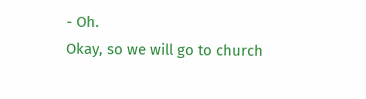- Oh.
Okay, so we will go to church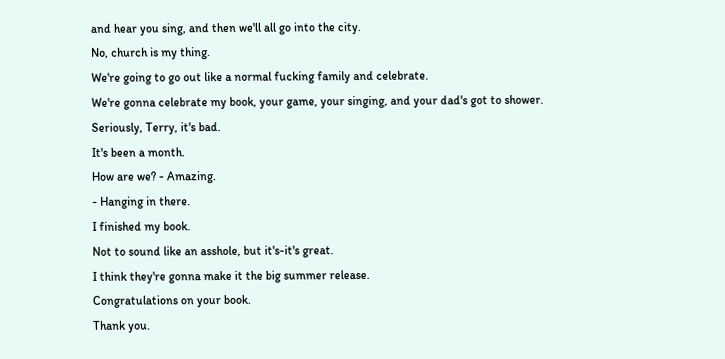and hear you sing, and then we'll all go into the city.
No, church is my thing.
We're going to go out like a normal fucking family and celebrate.
We're gonna celebrate my book, your game, your singing, and your dad's got to shower.
Seriously, Terry, it's bad.
It's been a month.
How are we? - Amazing.
- Hanging in there.
I finished my book.
Not to sound like an asshole, but it's-it's great.
I think they're gonna make it the big summer release.
Congratulations on your book.
Thank you.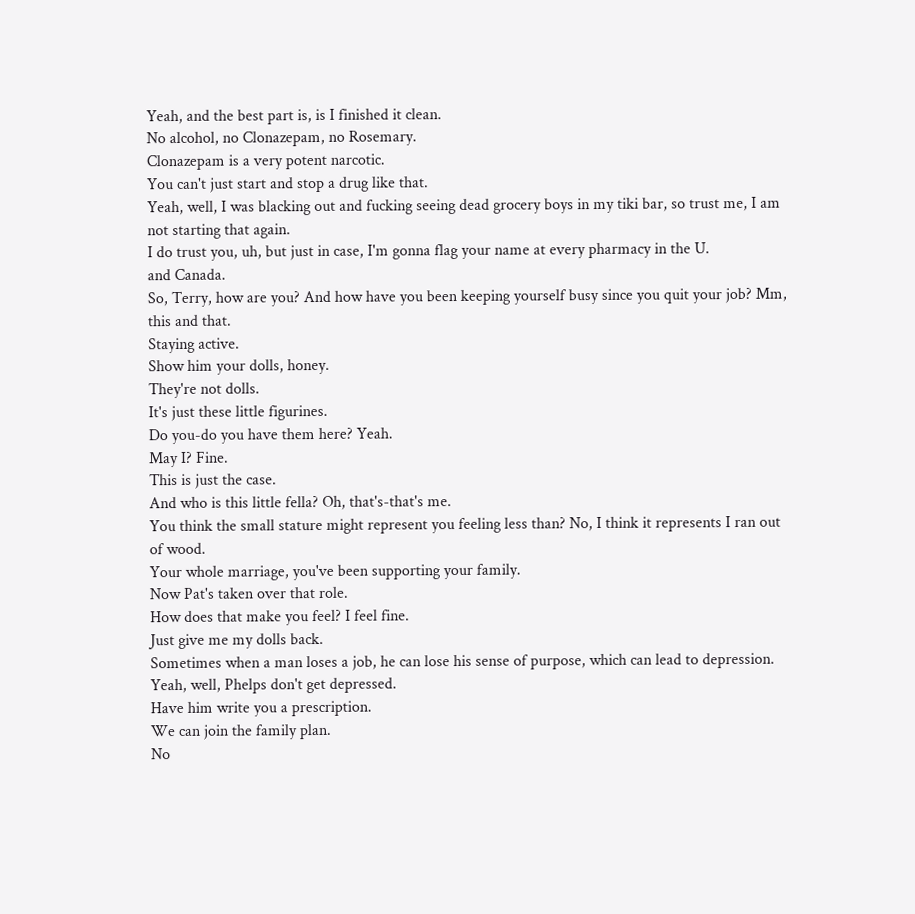Yeah, and the best part is, is I finished it clean.
No alcohol, no Clonazepam, no Rosemary.
Clonazepam is a very potent narcotic.
You can't just start and stop a drug like that.
Yeah, well, I was blacking out and fucking seeing dead grocery boys in my tiki bar, so trust me, I am not starting that again.
I do trust you, uh, but just in case, I'm gonna flag your name at every pharmacy in the U.
and Canada.
So, Terry, how are you? And how have you been keeping yourself busy since you quit your job? Mm, this and that.
Staying active.
Show him your dolls, honey.
They're not dolls.
It's just these little figurines.
Do you-do you have them here? Yeah.
May I? Fine.
This is just the case.
And who is this little fella? Oh, that's-that's me.
You think the small stature might represent you feeling less than? No, I think it represents I ran out of wood.
Your whole marriage, you've been supporting your family.
Now Pat's taken over that role.
How does that make you feel? I feel fine.
Just give me my dolls back.
Sometimes when a man loses a job, he can lose his sense of purpose, which can lead to depression.
Yeah, well, Phelps don't get depressed.
Have him write you a prescription.
We can join the family plan.
No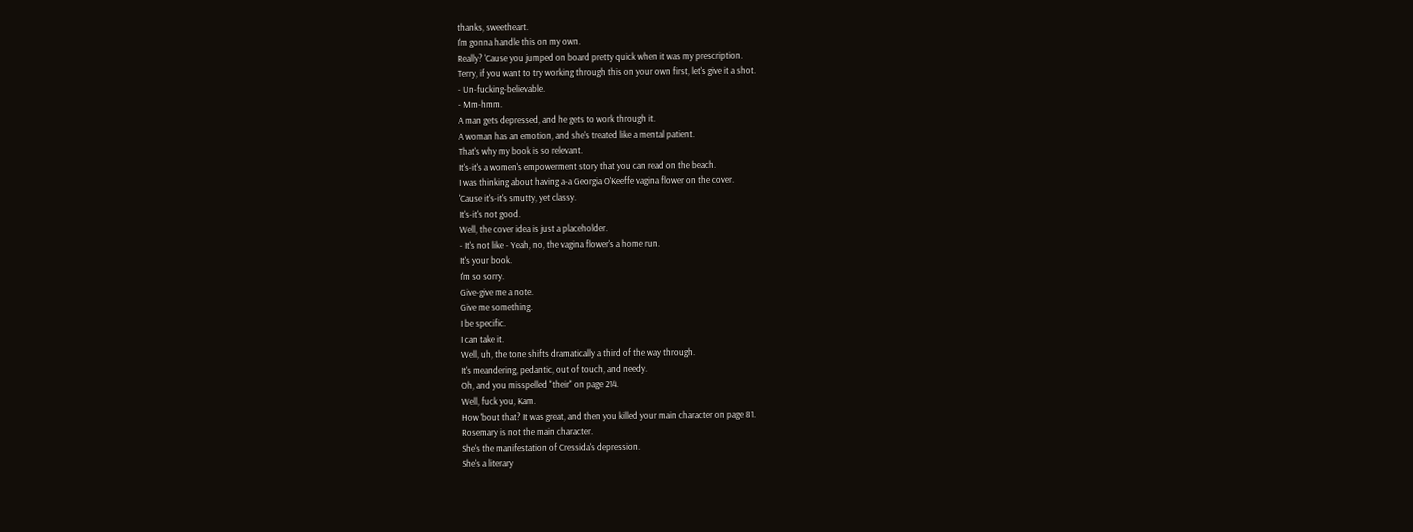thanks, sweetheart.
I'm gonna handle this on my own.
Really? 'Cause you jumped on board pretty quick when it was my prescription.
Terry, if you want to try working through this on your own first, let's give it a shot.
- Un-fucking-believable.
- Mm-hmm.
A man gets depressed, and he gets to work through it.
A woman has an emotion, and she's treated like a mental patient.
That's why my book is so relevant.
It's-it's a women's empowerment story that you can read on the beach.
I was thinking about having a-a Georgia O'Keeffe vagina flower on the cover.
'Cause it's-it's smutty, yet classy.
It's-it's not good.
Well, the cover idea is just a placeholder.
- It's not like - Yeah, no, the vagina flower's a home run.
It's your book.
I'm so sorry.
Give-give me a note.
Give me something.
I be specific.
I can take it.
Well, uh, the tone shifts dramatically a third of the way through.
It's meandering, pedantic, out of touch, and needy.
Oh, and you misspelled "their" on page 214.
Well, fuck you, Kam.
How 'bout that? It was great, and then you killed your main character on page 81.
Rosemary is not the main character.
She's the manifestation of Cressida's depression.
She's a literary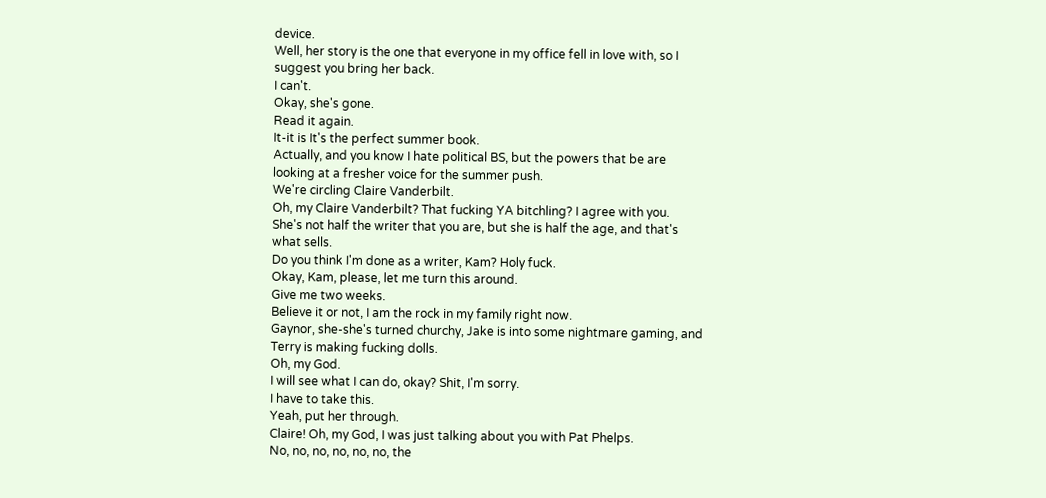device.
Well, her story is the one that everyone in my office fell in love with, so I suggest you bring her back.
I can't.
Okay, she's gone.
Read it again.
It-it is It's the perfect summer book.
Actually, and you know I hate political BS, but the powers that be are looking at a fresher voice for the summer push.
We're circling Claire Vanderbilt.
Oh, my Claire Vanderbilt? That fucking YA bitchling? I agree with you.
She's not half the writer that you are, but she is half the age, and that's what sells.
Do you think I'm done as a writer, Kam? Holy fuck.
Okay, Kam, please, let me turn this around.
Give me two weeks.
Believe it or not, I am the rock in my family right now.
Gaynor, she-she's turned churchy, Jake is into some nightmare gaming, and Terry is making fucking dolls.
Oh, my God.
I will see what I can do, okay? Shit, I'm sorry.
I have to take this.
Yeah, put her through.
Claire! Oh, my God, I was just talking about you with Pat Phelps.
No, no, no, no, no, no, the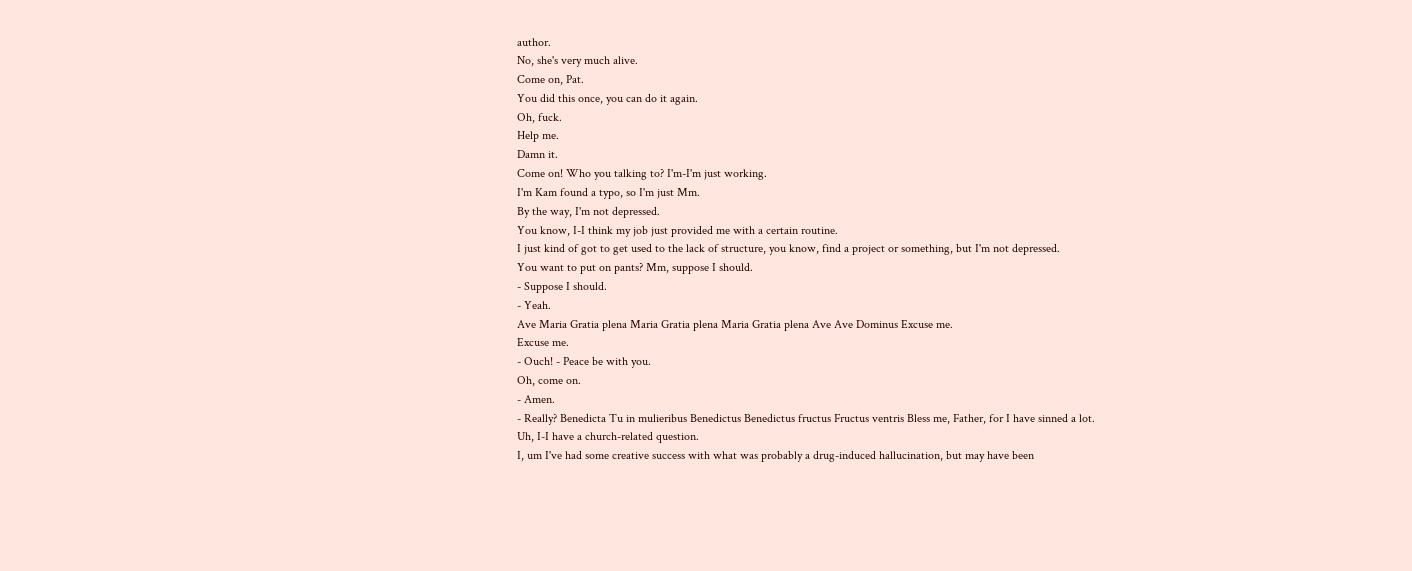author.
No, she's very much alive.
Come on, Pat.
You did this once, you can do it again.
Oh, fuck.
Help me.
Damn it.
Come on! Who you talking to? I'm-I'm just working.
I'm Kam found a typo, so I'm just Mm.
By the way, I'm not depressed.
You know, I-I think my job just provided me with a certain routine.
I just kind of got to get used to the lack of structure, you know, find a project or something, but I'm not depressed.
You want to put on pants? Mm, suppose I should.
- Suppose I should.
- Yeah.
Ave Maria Gratia plena Maria Gratia plena Maria Gratia plena Ave Ave Dominus Excuse me.
Excuse me.
- Ouch! - Peace be with you.
Oh, come on.
- Amen.
- Really? Benedicta Tu in mulieribus Benedictus Benedictus fructus Fructus ventris Bless me, Father, for I have sinned a lot.
Uh, I-I have a church-related question.
I, um I've had some creative success with what was probably a drug-induced hallucination, but may have been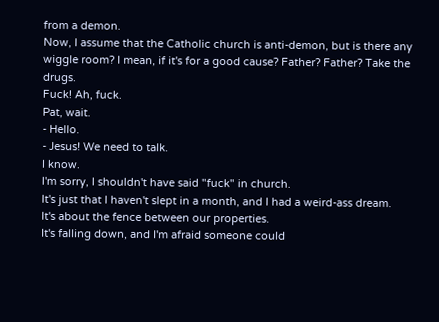from a demon.
Now, I assume that the Catholic church is anti-demon, but is there any wiggle room? I mean, if it's for a good cause? Father? Father? Take the drugs.
Fuck! Ah, fuck.
Pat, wait.
- Hello.
- Jesus! We need to talk.
I know.
I'm sorry, I shouldn't have said "fuck" in church.
It's just that I haven't slept in a month, and I had a weird-ass dream.
It's about the fence between our properties.
It's falling down, and I'm afraid someone could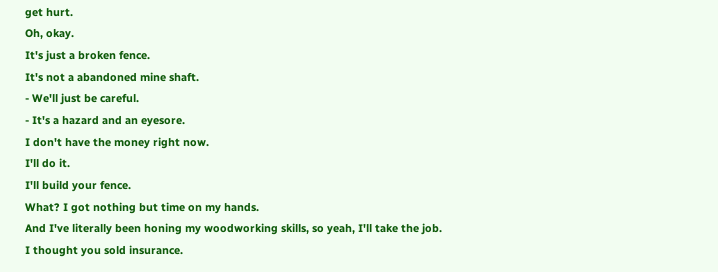get hurt.
Oh, okay.
It's just a broken fence.
It's not a abandoned mine shaft.
- We'll just be careful.
- It's a hazard and an eyesore.
I don't have the money right now.
I'll do it.
I'll build your fence.
What? I got nothing but time on my hands.
And I've literally been honing my woodworking skills, so yeah, I'll take the job.
I thought you sold insurance.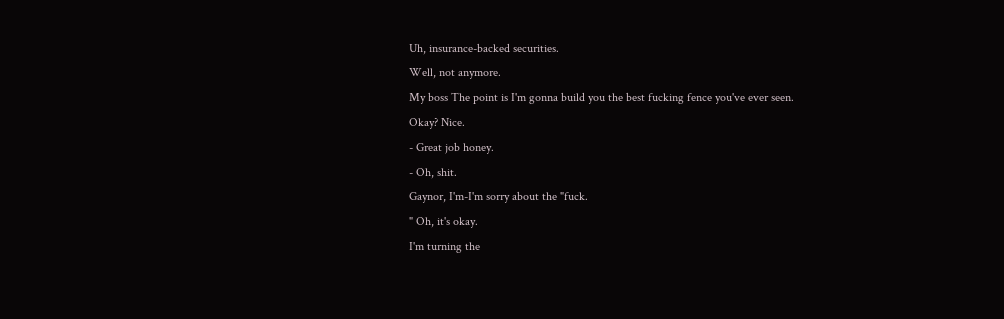Uh, insurance-backed securities.
Well, not anymore.
My boss The point is I'm gonna build you the best fucking fence you've ever seen.
Okay? Nice.
- Great job honey.
- Oh, shit.
Gaynor, I'm-I'm sorry about the "fuck.
" Oh, it's okay.
I'm turning the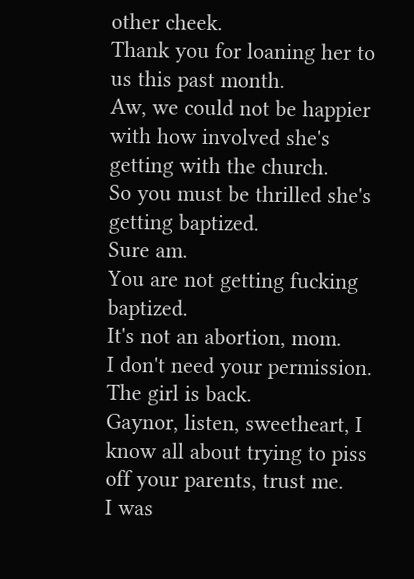other cheek.
Thank you for loaning her to us this past month.
Aw, we could not be happier with how involved she's getting with the church.
So you must be thrilled she's getting baptized.
Sure am.
You are not getting fucking baptized.
It's not an abortion, mom.
I don't need your permission.
The girl is back.
Gaynor, listen, sweetheart, I know all about trying to piss off your parents, trust me.
I was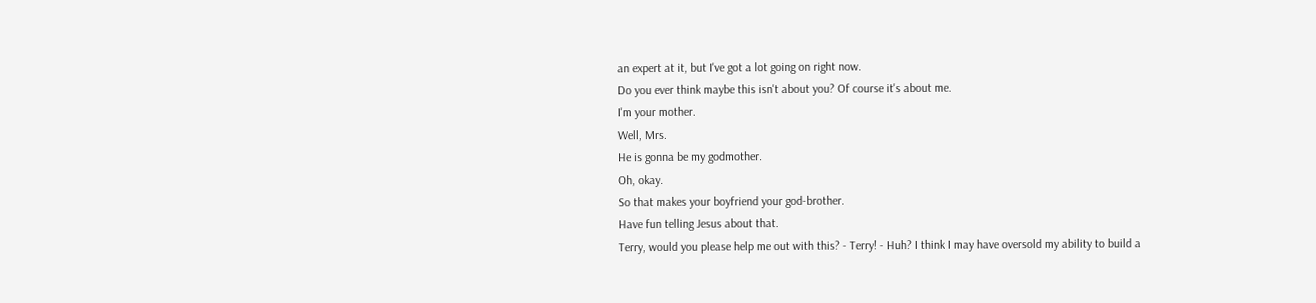an expert at it, but I've got a lot going on right now.
Do you ever think maybe this isn't about you? Of course it's about me.
I'm your mother.
Well, Mrs.
He is gonna be my godmother.
Oh, okay.
So that makes your boyfriend your god-brother.
Have fun telling Jesus about that.
Terry, would you please help me out with this? - Terry! - Huh? I think I may have oversold my ability to build a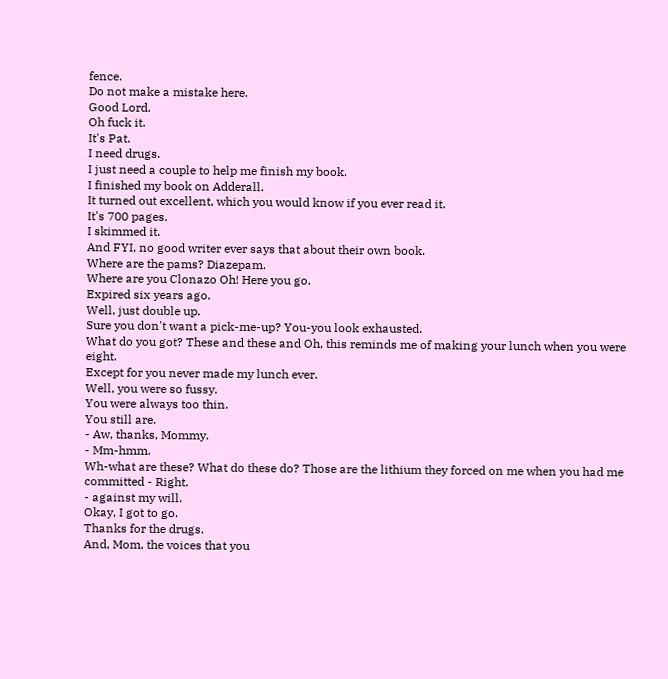fence.
Do not make a mistake here.
Good Lord.
Oh fuck it.
It's Pat.
I need drugs.
I just need a couple to help me finish my book.
I finished my book on Adderall.
It turned out excellent, which you would know if you ever read it.
It's 700 pages.
I skimmed it.
And FYI, no good writer ever says that about their own book.
Where are the pams? Diazepam.
Where are you Clonazo Oh! Here you go.
Expired six years ago.
Well, just double up.
Sure you don't want a pick-me-up? You-you look exhausted.
What do you got? These and these and Oh, this reminds me of making your lunch when you were eight.
Except for you never made my lunch ever.
Well, you were so fussy.
You were always too thin.
You still are.
- Aw, thanks, Mommy.
- Mm-hmm.
Wh-what are these? What do these do? Those are the lithium they forced on me when you had me committed - Right.
- against my will.
Okay, I got to go.
Thanks for the drugs.
And, Mom, the voices that you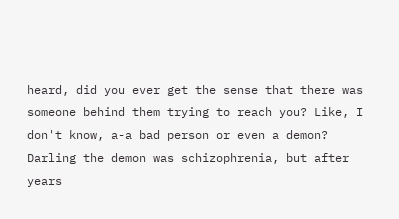heard, did you ever get the sense that there was someone behind them trying to reach you? Like, I don't know, a-a bad person or even a demon? Darling the demon was schizophrenia, but after years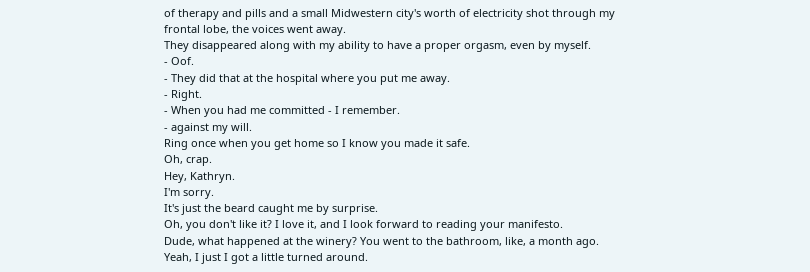of therapy and pills and a small Midwestern city's worth of electricity shot through my frontal lobe, the voices went away.
They disappeared along with my ability to have a proper orgasm, even by myself.
- Oof.
- They did that at the hospital where you put me away.
- Right.
- When you had me committed - I remember.
- against my will.
Ring once when you get home so I know you made it safe.
Oh, crap.
Hey, Kathryn.
I'm sorry.
It's just the beard caught me by surprise.
Oh, you don't like it? I love it, and I look forward to reading your manifesto.
Dude, what happened at the winery? You went to the bathroom, like, a month ago.
Yeah, I just I got a little turned around.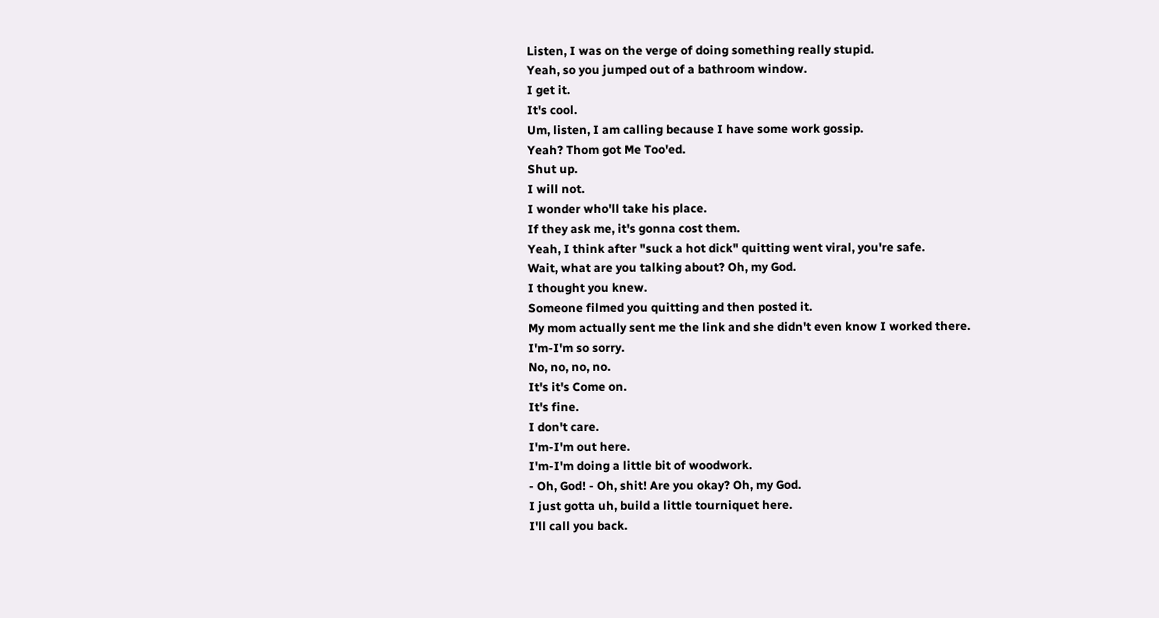Listen, I was on the verge of doing something really stupid.
Yeah, so you jumped out of a bathroom window.
I get it.
It's cool.
Um, listen, I am calling because I have some work gossip.
Yeah? Thom got Me Too'ed.
Shut up.
I will not.
I wonder who'll take his place.
If they ask me, it's gonna cost them.
Yeah, I think after "suck a hot dick" quitting went viral, you're safe.
Wait, what are you talking about? Oh, my God.
I thought you knew.
Someone filmed you quitting and then posted it.
My mom actually sent me the link and she didn't even know I worked there.
I'm-I'm so sorry.
No, no, no, no.
It's it's Come on.
It's fine.
I don't care.
I'm-I'm out here.
I'm-I'm doing a little bit of woodwork.
- Oh, God! - Oh, shit! Are you okay? Oh, my God.
I just gotta uh, build a little tourniquet here.
I'll call you back.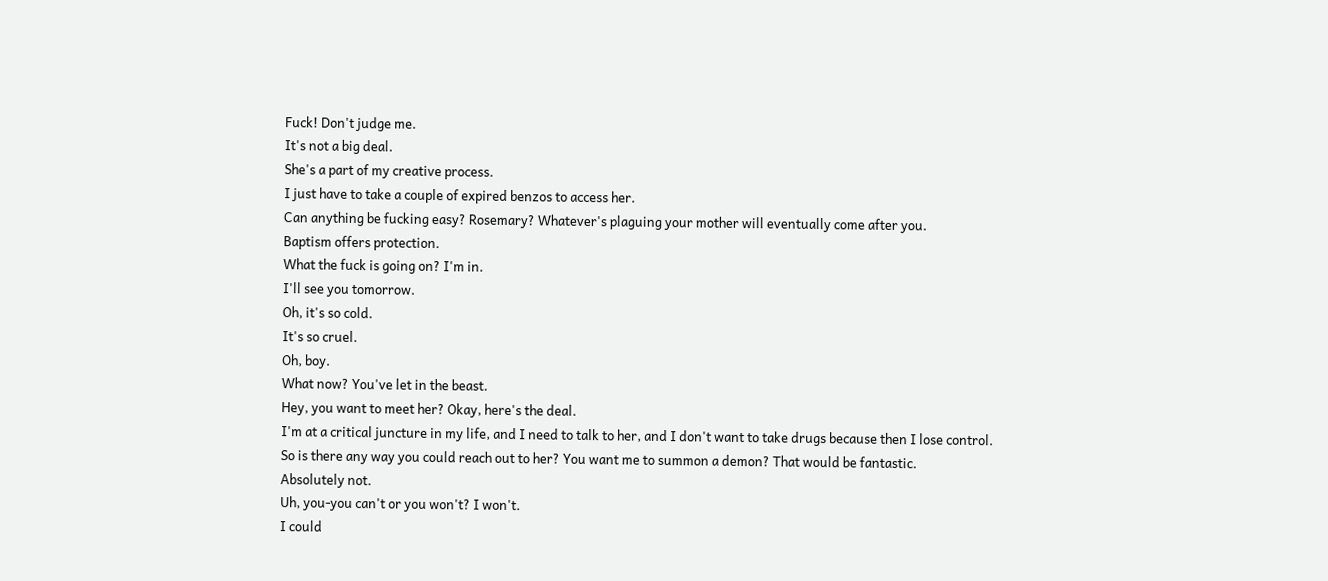Fuck! Don't judge me.
It's not a big deal.
She's a part of my creative process.
I just have to take a couple of expired benzos to access her.
Can anything be fucking easy? Rosemary? Whatever's plaguing your mother will eventually come after you.
Baptism offers protection.
What the fuck is going on? I'm in.
I'll see you tomorrow.
Oh, it's so cold.
It's so cruel.
Oh, boy.
What now? You've let in the beast.
Hey, you want to meet her? Okay, here's the deal.
I'm at a critical juncture in my life, and I need to talk to her, and I don't want to take drugs because then I lose control.
So is there any way you could reach out to her? You want me to summon a demon? That would be fantastic.
Absolutely not.
Uh, you-you can't or you won't? I won't.
I could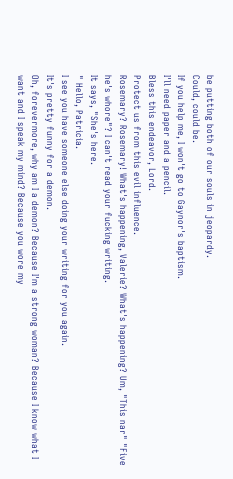be putting both of our souls in jeopardy.
Could, could be.
If you help me, I won't go to Gaynor's baptism.
I'll need paper and a pencil.
Bless this endeavor, Lord.
Protect us from this evil influence.
Rosemary? Rosemary! What's happening, Valerie? What's happening? Um, "This nar" "Five he's whore"? I can't read your fucking writing.
It says, "She's here.
" Hello, Patricia.
I see you have someone else doing your writing for you again.
It's pretty funny for a demon.
Oh, forevermore, why am I a demon? Because I'm a strong woman? Because I know what I want and I speak my mind? Because you wore my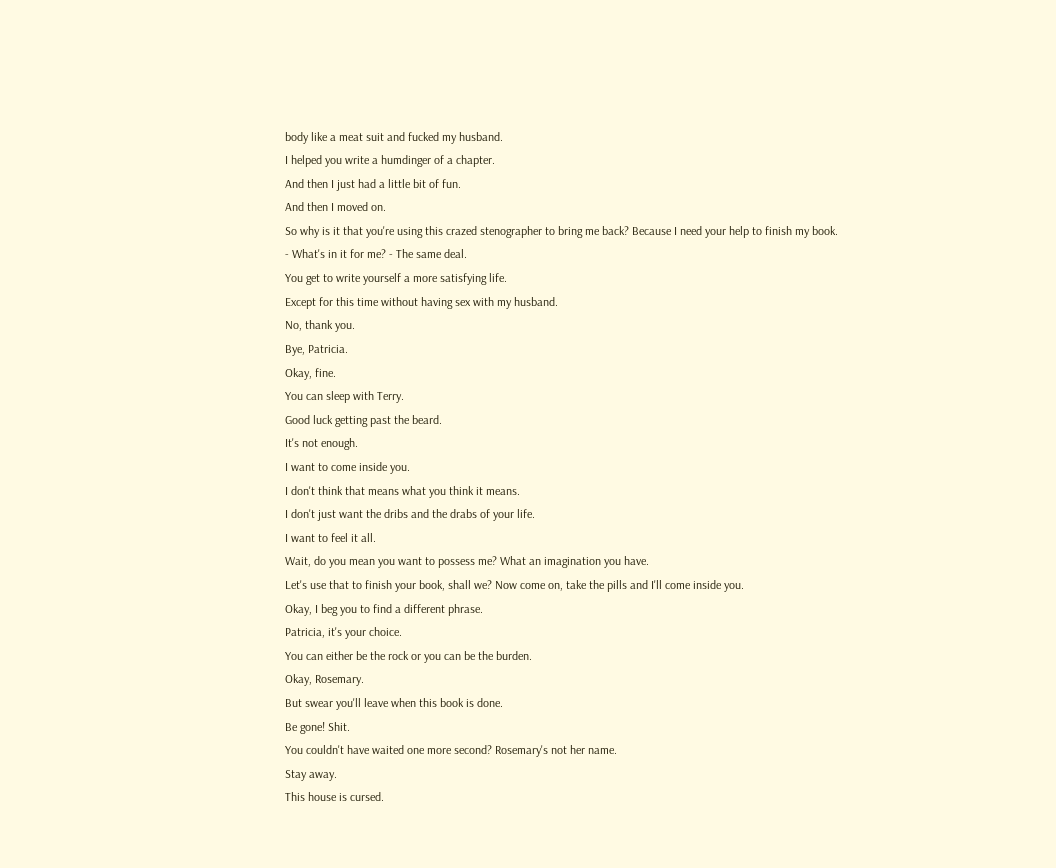body like a meat suit and fucked my husband.
I helped you write a humdinger of a chapter.
And then I just had a little bit of fun.
And then I moved on.
So why is it that you're using this crazed stenographer to bring me back? Because I need your help to finish my book.
- What's in it for me? - The same deal.
You get to write yourself a more satisfying life.
Except for this time without having sex with my husband.
No, thank you.
Bye, Patricia.
Okay, fine.
You can sleep with Terry.
Good luck getting past the beard.
It's not enough.
I want to come inside you.
I don't think that means what you think it means.
I don't just want the dribs and the drabs of your life.
I want to feel it all.
Wait, do you mean you want to possess me? What an imagination you have.
Let's use that to finish your book, shall we? Now come on, take the pills and I'll come inside you.
Okay, I beg you to find a different phrase.
Patricia, it's your choice.
You can either be the rock or you can be the burden.
Okay, Rosemary.
But swear you'll leave when this book is done.
Be gone! Shit.
You couldn't have waited one more second? Rosemary's not her name.
Stay away.
This house is cursed.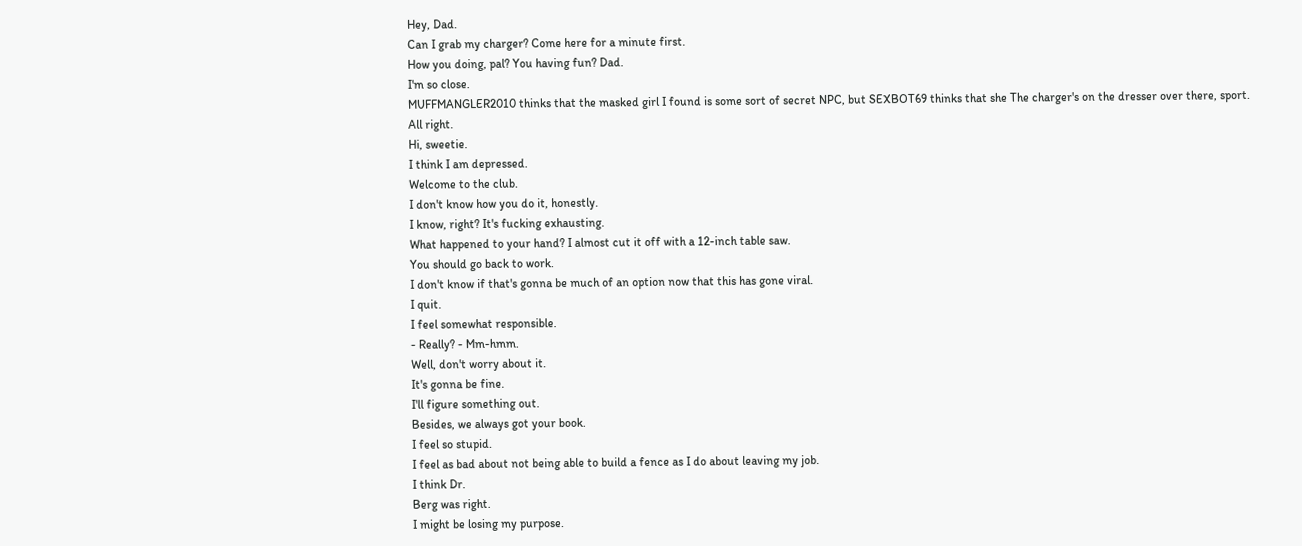Hey, Dad.
Can I grab my charger? Come here for a minute first.
How you doing, pal? You having fun? Dad.
I'm so close.
MUFFMANGLER2010 thinks that the masked girl I found is some sort of secret NPC, but SEXBOT69 thinks that she The charger's on the dresser over there, sport.
All right.
Hi, sweetie.
I think I am depressed.
Welcome to the club.
I don't know how you do it, honestly.
I know, right? It's fucking exhausting.
What happened to your hand? I almost cut it off with a 12-inch table saw.
You should go back to work.
I don't know if that's gonna be much of an option now that this has gone viral.
I quit.
I feel somewhat responsible.
- Really? - Mm-hmm.
Well, don't worry about it.
It's gonna be fine.
I'll figure something out.
Besides, we always got your book.
I feel so stupid.
I feel as bad about not being able to build a fence as I do about leaving my job.
I think Dr.
Berg was right.
I might be losing my purpose.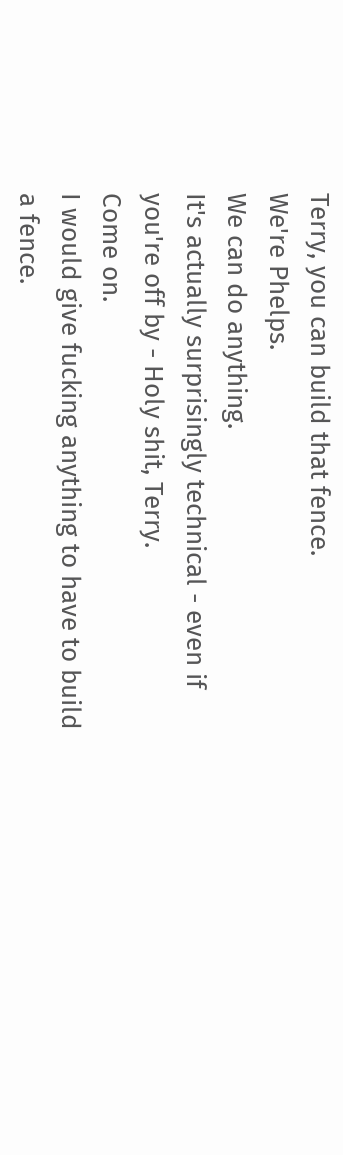Terry, you can build that fence.
We're Phelps.
We can do anything.
It's actually surprisingly technical - even if you're off by - Holy shit, Terry.
Come on.
I would give fucking anything to have to build a fence.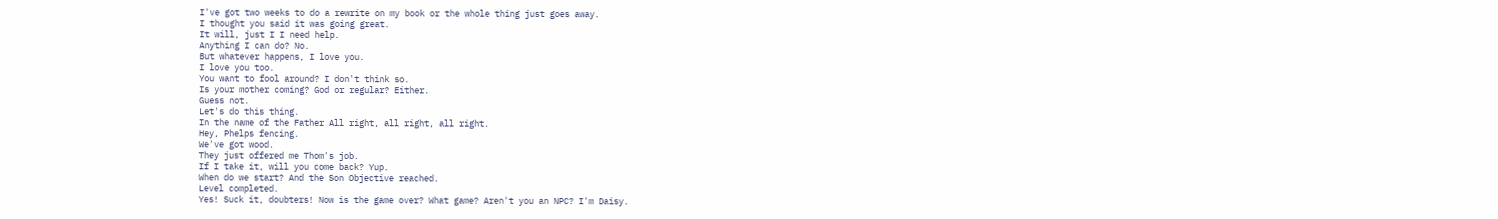I've got two weeks to do a rewrite on my book or the whole thing just goes away.
I thought you said it was going great.
It will, just I I need help.
Anything I can do? No.
But whatever happens, I love you.
I love you too.
You want to fool around? I don't think so.
Is your mother coming? God or regular? Either.
Guess not.
Let's do this thing.
In the name of the Father All right, all right, all right.
Hey, Phelps fencing.
We've got wood.
They just offered me Thom's job.
If I take it, will you come back? Yup.
When do we start? And the Son Objective reached.
Level completed.
Yes! Suck it, doubters! Now is the game over? What game? Aren't you an NPC? I'm Daisy.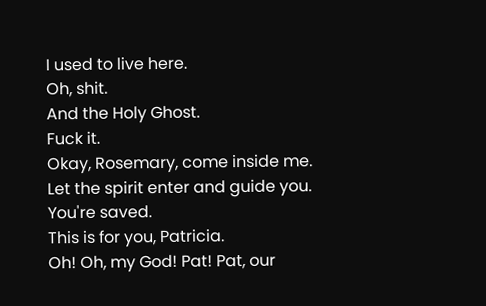I used to live here.
Oh, shit.
And the Holy Ghost.
Fuck it.
Okay, Rosemary, come inside me.
Let the spirit enter and guide you.
You're saved.
This is for you, Patricia.
Oh! Oh, my God! Pat! Pat, our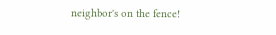neighbor's on the fence!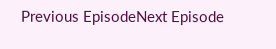Previous EpisodeNext Episode